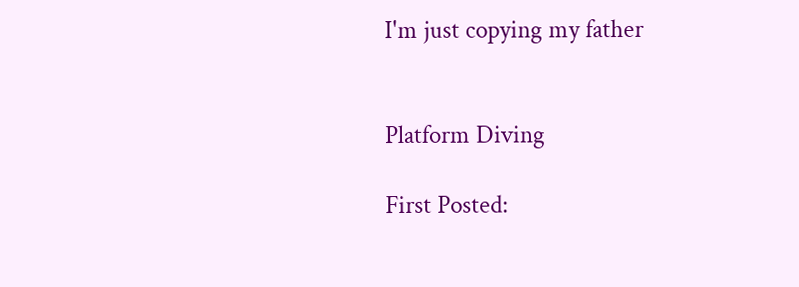I'm just copying my father


Platform Diving

First Posted: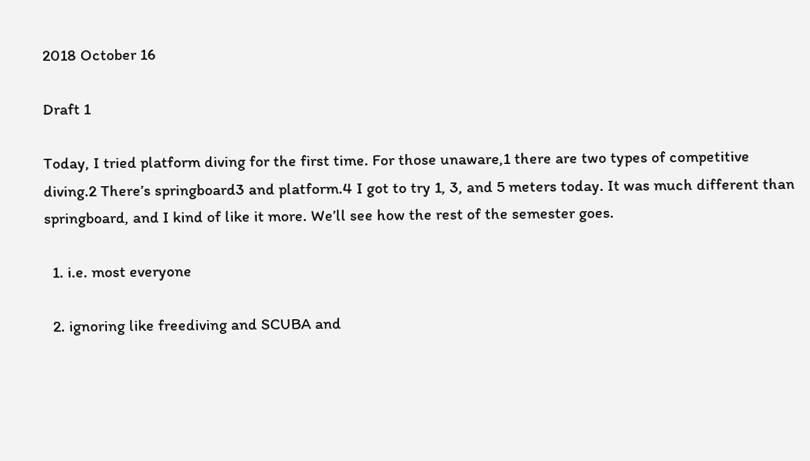2018 October 16

Draft 1

Today, I tried platform diving for the first time. For those unaware,1 there are two types of competitive diving.2 There’s springboard3 and platform.4 I got to try 1, 3, and 5 meters today. It was much different than springboard, and I kind of like it more. We’ll see how the rest of the semester goes.

  1. i.e. most everyone

  2. ignoring like freediving and SCUBA and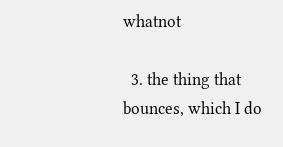whatnot

  3. the thing that bounces, which I do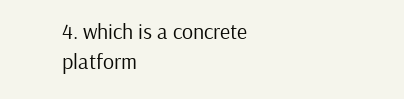4. which is a concrete platform